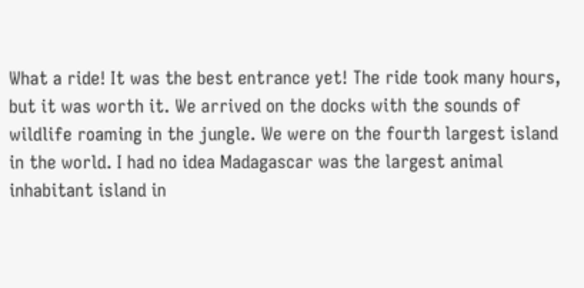What a ride! It was the best entrance yet! The ride took many hours, but it was worth it. We arrived on the docks with the sounds of wildlife roaming in the jungle. We were on the fourth largest island in the world. I had no idea Madagascar was the largest animal inhabitant island in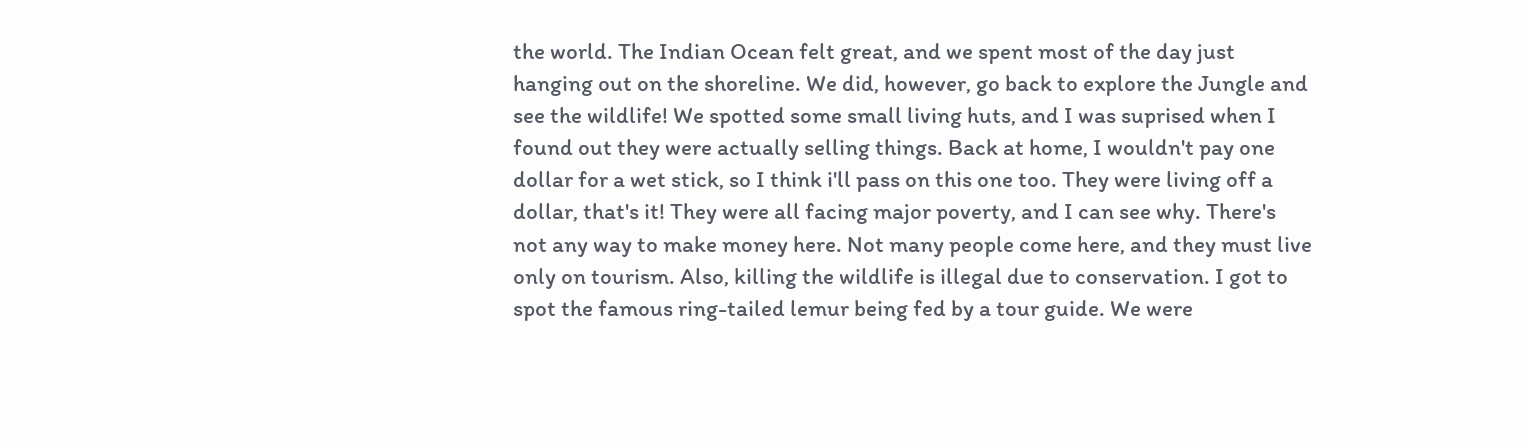the world. The Indian Ocean felt great, and we spent most of the day just hanging out on the shoreline. We did, however, go back to explore the Jungle and see the wildlife! We spotted some small living huts, and I was suprised when I found out they were actually selling things. Back at home, I wouldn't pay one dollar for a wet stick, so I think i'll pass on this one too. They were living off a dollar, that's it! They were all facing major poverty, and I can see why. There's not any way to make money here. Not many people come here, and they must live only on tourism. Also, killing the wildlife is illegal due to conservation. I got to spot the famous ring-tailed lemur being fed by a tour guide. We were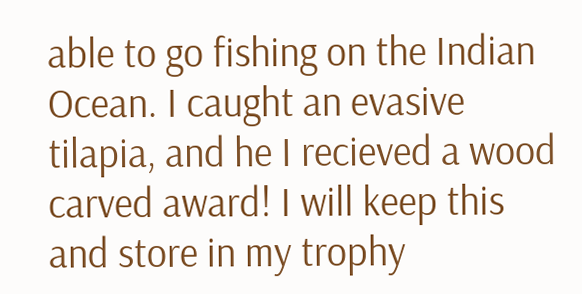able to go fishing on the Indian Ocean. I caught an evasive tilapia, and he I recieved a wood carved award! I will keep this and store in my trophy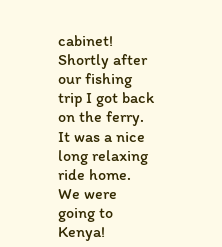cabinet! Shortly after our fishing trip I got back on the ferry. It was a nice long relaxing ride home. We were going to Kenya!